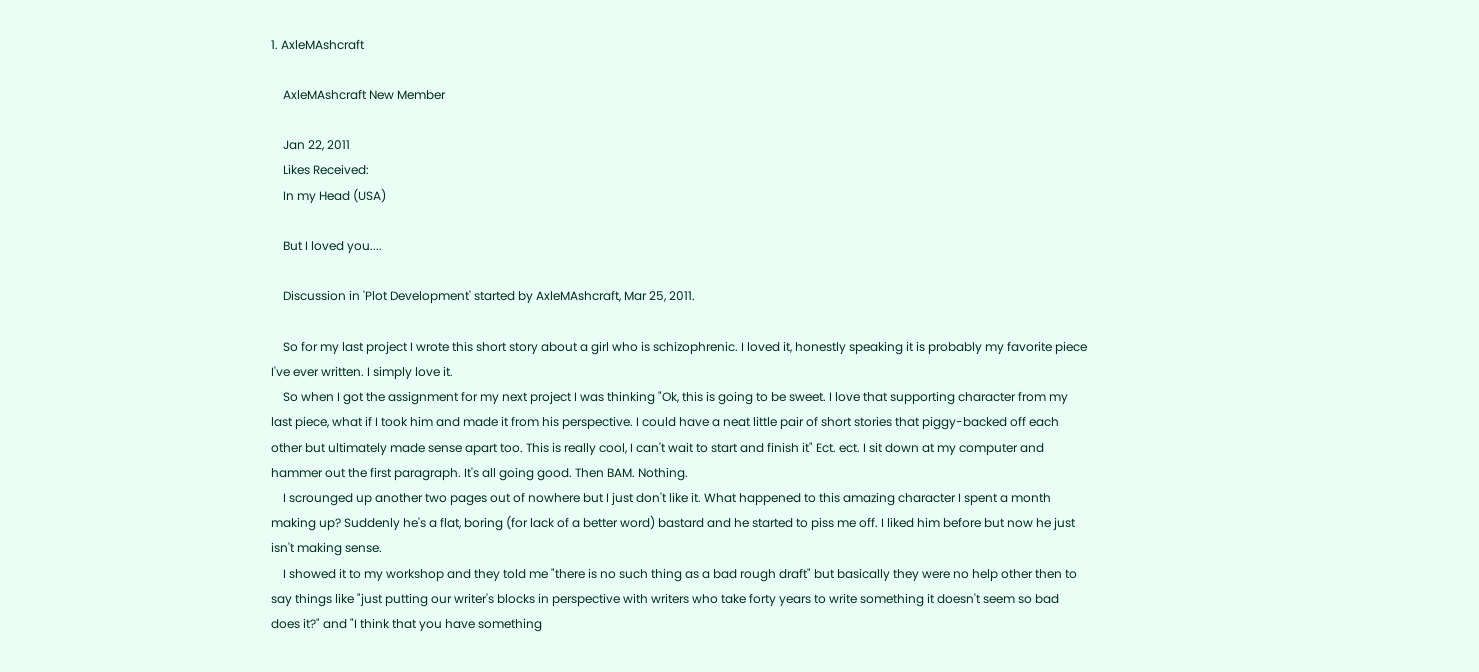1. AxleMAshcraft

    AxleMAshcraft New Member

    Jan 22, 2011
    Likes Received:
    In my Head (USA)

    But I loved you....

    Discussion in 'Plot Development' started by AxleMAshcraft, Mar 25, 2011.

    So for my last project I wrote this short story about a girl who is schizophrenic. I loved it, honestly speaking it is probably my favorite piece I've ever written. I simply love it.
    So when I got the assignment for my next project I was thinking "Ok, this is going to be sweet. I love that supporting character from my last piece, what if I took him and made it from his perspective. I could have a neat little pair of short stories that piggy-backed off each other but ultimately made sense apart too. This is really cool, I can't wait to start and finish it" Ect. ect. I sit down at my computer and hammer out the first paragraph. It's all going good. Then BAM. Nothing.
    I scrounged up another two pages out of nowhere but I just don't like it. What happened to this amazing character I spent a month making up? Suddenly he's a flat, boring (for lack of a better word) bastard and he started to piss me off. I liked him before but now he just isn't making sense.
    I showed it to my workshop and they told me "there is no such thing as a bad rough draft" but basically they were no help other then to say things like "just putting our writer's blocks in perspective with writers who take forty years to write something it doesn't seem so bad does it?" and "I think that you have something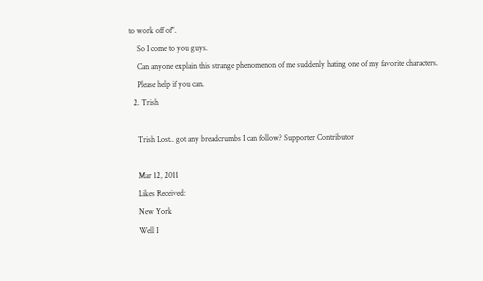to work off of".
    So I come to you guys.
    Can anyone explain this strange phenomenon of me suddenly hating one of my favorite characters.
    Please help if you can.
  2. Trish

    Trish Lost.. got any breadcrumbs I can follow? Supporter Contributor

    Mar 12, 2011
    Likes Received:
    New York
    Well I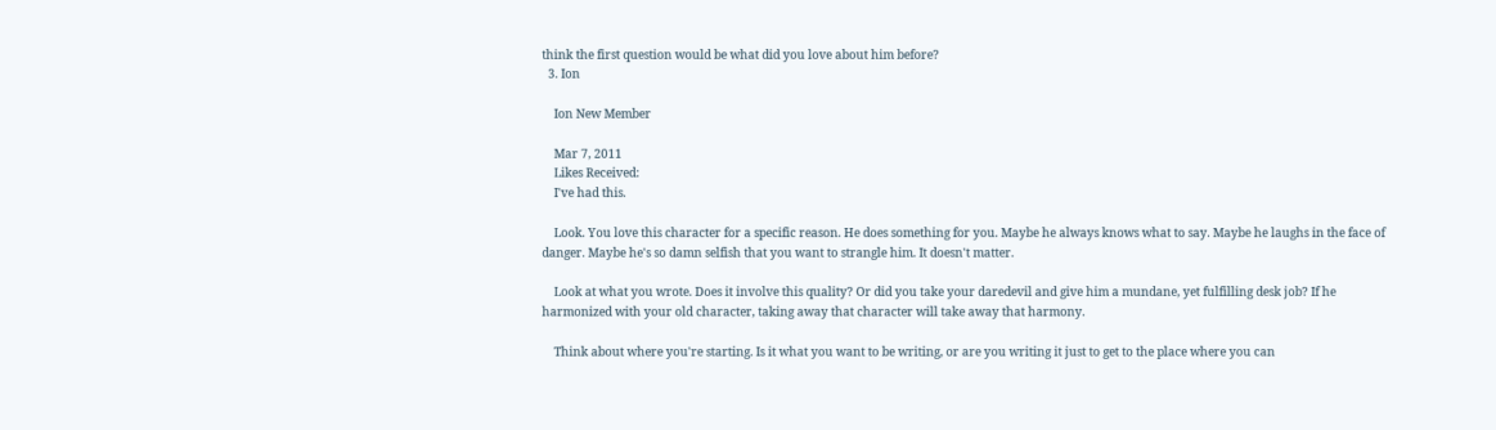think the first question would be what did you love about him before?
  3. Ion

    Ion New Member

    Mar 7, 2011
    Likes Received:
    I've had this.

    Look. You love this character for a specific reason. He does something for you. Maybe he always knows what to say. Maybe he laughs in the face of danger. Maybe he's so damn selfish that you want to strangle him. It doesn't matter.

    Look at what you wrote. Does it involve this quality? Or did you take your daredevil and give him a mundane, yet fulfilling desk job? If he harmonized with your old character, taking away that character will take away that harmony.

    Think about where you're starting. Is it what you want to be writing, or are you writing it just to get to the place where you can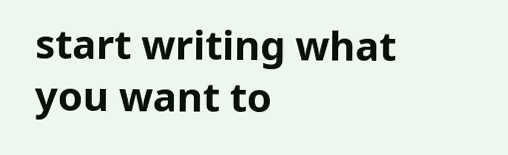start writing what you want to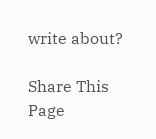write about?

Share This Page